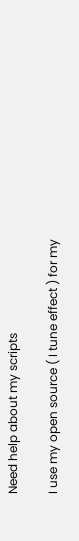Need help about my scripts

I use my open source ( I tune effect ) for my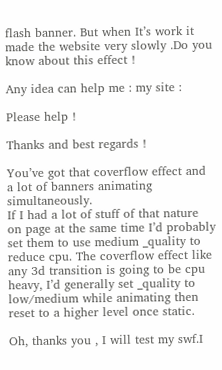flash banner. But when It’s work it made the website very slowly .Do you know about this effect !

Any idea can help me : my site :

Please help !

Thanks and best regards !

You’ve got that coverflow effect and a lot of banners animating simultaneously.
If I had a lot of stuff of that nature on page at the same time I’d probably set them to use medium _quality to reduce cpu. The coverflow effect like any 3d transition is going to be cpu heavy, I’d generally set _quality to low/medium while animating then reset to a higher level once static.

Oh, thanks you , I will test my swf.I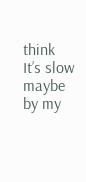think It’s slow maybe by my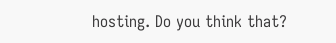hosting. Do you think that?